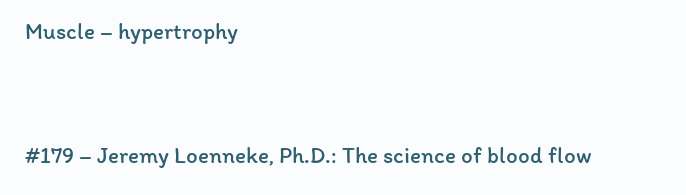Muscle – hypertrophy


#179 – Jeremy Loenneke, Ph.D.: The science of blood flow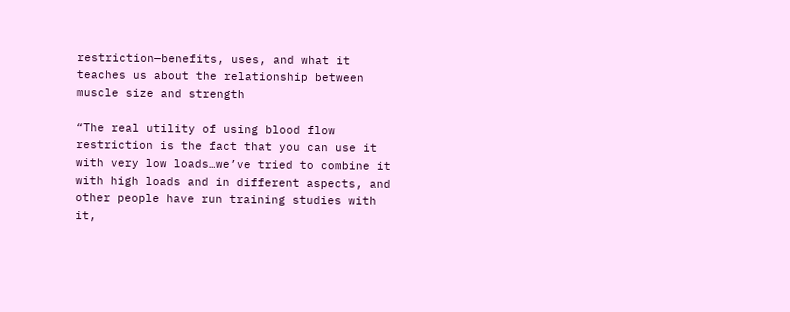restriction—benefits, uses, and what it teaches us about the relationship between muscle size and strength

“The real utility of using blood flow restriction is the fact that you can use it with very low loads…we’ve tried to combine it with high loads and in different aspects, and other people have run training studies with it,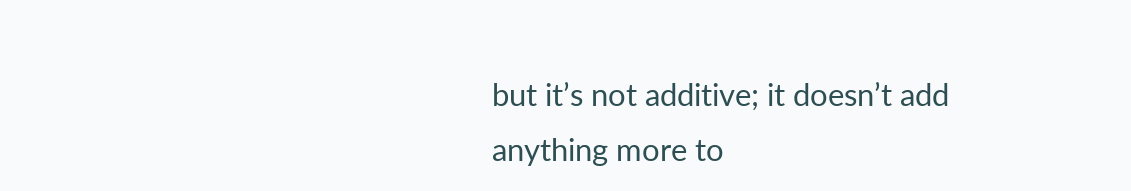but it’s not additive; it doesn’t add anything more to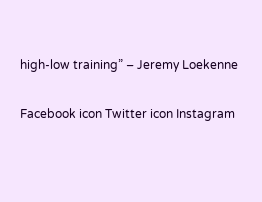high-low training” – Jeremy Loekenne

Facebook icon Twitter icon Instagram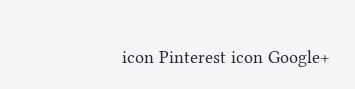icon Pinterest icon Google+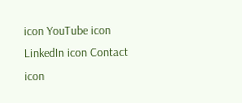icon YouTube icon LinkedIn icon Contact icon